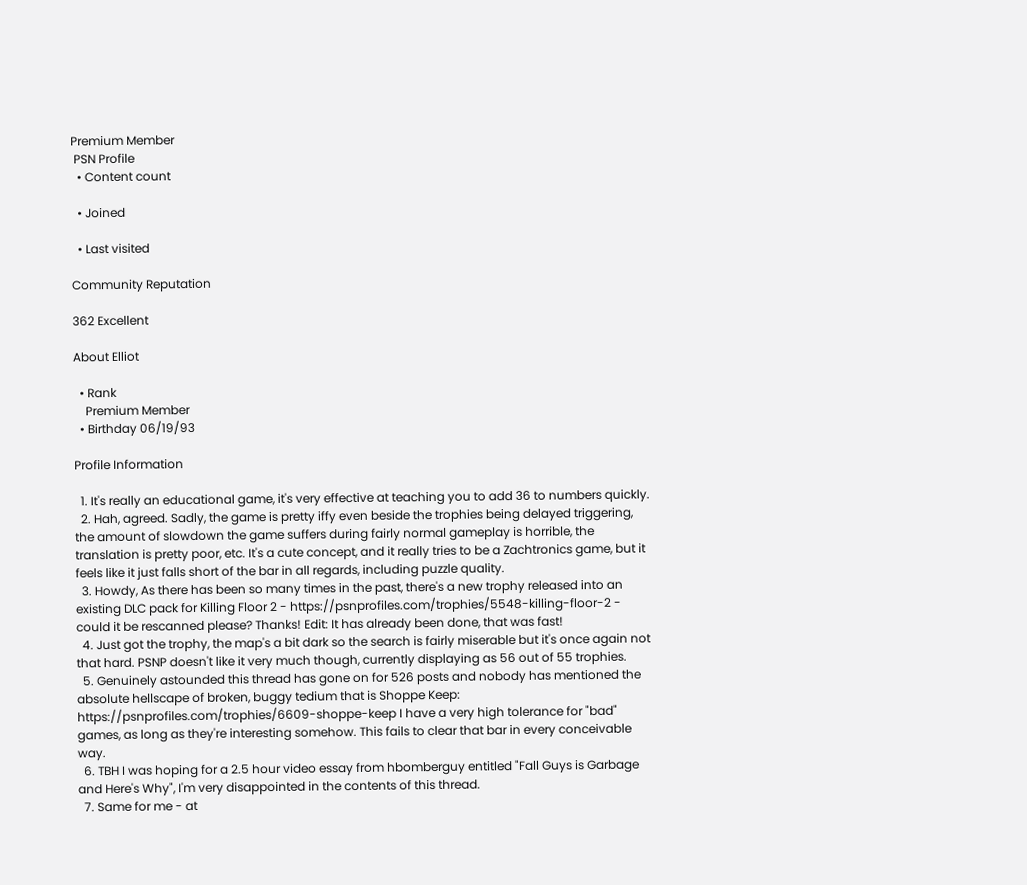Premium Member
 PSN Profile
  • Content count

  • Joined

  • Last visited

Community Reputation

362 Excellent

About Elliot

  • Rank
    Premium Member
  • Birthday 06/19/93

Profile Information

  1. It's really an educational game, it's very effective at teaching you to add 36 to numbers quickly.
  2. Hah, agreed. Sadly, the game is pretty iffy even beside the trophies being delayed triggering, the amount of slowdown the game suffers during fairly normal gameplay is horrible, the translation is pretty poor, etc. It's a cute concept, and it really tries to be a Zachtronics game, but it feels like it just falls short of the bar in all regards, including puzzle quality.
  3. Howdy, As there has been so many times in the past, there's a new trophy released into an existing DLC pack for Killing Floor 2 - https://psnprofiles.com/trophies/5548-killing-floor-2 - could it be rescanned please? Thanks! Edit: It has already been done, that was fast!
  4. Just got the trophy, the map's a bit dark so the search is fairly miserable but it's once again not that hard. PSNP doesn't like it very much though, currently displaying as 56 out of 55 trophies.
  5. Genuinely astounded this thread has gone on for 526 posts and nobody has mentioned the absolute hellscape of broken, buggy tedium that is Shoppe Keep: https://psnprofiles.com/trophies/6609-shoppe-keep I have a very high tolerance for "bad" games, as long as they're interesting somehow. This fails to clear that bar in every conceivable way.
  6. TBH I was hoping for a 2.5 hour video essay from hbomberguy entitled "Fall Guys is Garbage and Here's Why", I'm very disappointed in the contents of this thread.
  7. Same for me - at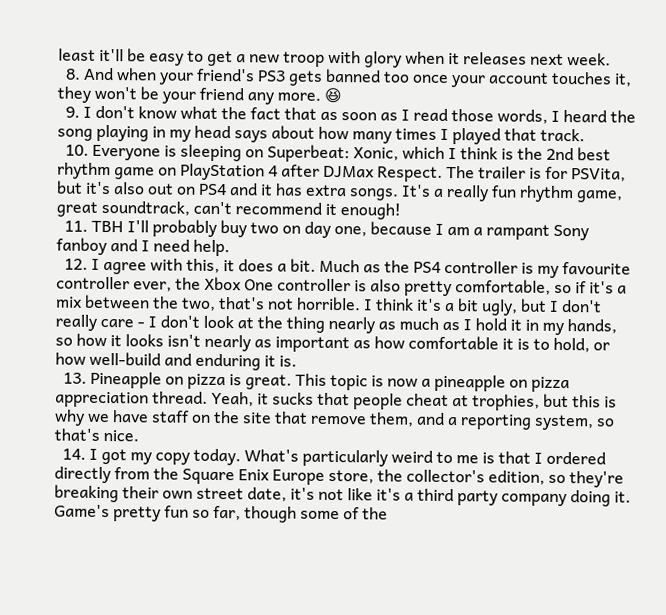least it'll be easy to get a new troop with glory when it releases next week.
  8. And when your friend's PS3 gets banned too once your account touches it, they won't be your friend any more. 😆
  9. I don't know what the fact that as soon as I read those words, I heard the song playing in my head says about how many times I played that track.
  10. Everyone is sleeping on Superbeat: Xonic, which I think is the 2nd best rhythm game on PlayStation 4 after DJMax Respect. The trailer is for PSVita, but it's also out on PS4 and it has extra songs. It's a really fun rhythm game, great soundtrack, can't recommend it enough!
  11. TBH I'll probably buy two on day one, because I am a rampant Sony fanboy and I need help.
  12. I agree with this, it does a bit. Much as the PS4 controller is my favourite controller ever, the Xbox One controller is also pretty comfortable, so if it's a mix between the two, that's not horrible. I think it's a bit ugly, but I don't really care - I don't look at the thing nearly as much as I hold it in my hands, so how it looks isn't nearly as important as how comfortable it is to hold, or how well-build and enduring it is.
  13. Pineapple on pizza is great. This topic is now a pineapple on pizza appreciation thread. Yeah, it sucks that people cheat at trophies, but this is why we have staff on the site that remove them, and a reporting system, so that's nice.
  14. I got my copy today. What's particularly weird to me is that I ordered directly from the Square Enix Europe store, the collector's edition, so they're breaking their own street date, it's not like it's a third party company doing it. Game's pretty fun so far, though some of the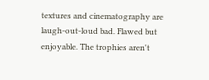textures and cinematography are laugh-out-loud bad. Flawed but enjoyable. The trophies aren't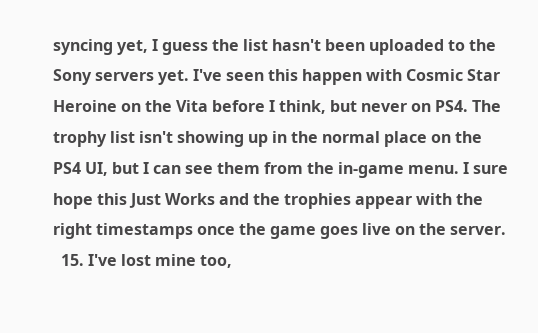syncing yet, I guess the list hasn't been uploaded to the Sony servers yet. I've seen this happen with Cosmic Star Heroine on the Vita before I think, but never on PS4. The trophy list isn't showing up in the normal place on the PS4 UI, but I can see them from the in-game menu. I sure hope this Just Works and the trophies appear with the right timestamps once the game goes live on the server.
  15. I've lost mine too,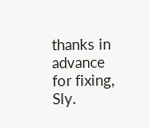thanks in advance for fixing, Sly.